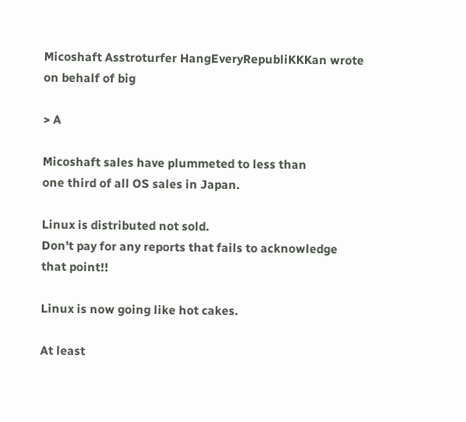Micoshaft Asstroturfer HangEveryRepubliKKKan wrote on behalf of big

> A

Micoshaft sales have plummeted to less than
one third of all OS sales in Japan.

Linux is distributed not sold.
Don't pay for any reports that fails to acknowledge that point!!

Linux is now going like hot cakes.

At least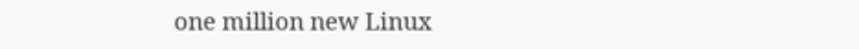one million new Linux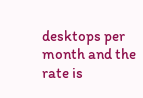desktops per month and the rate is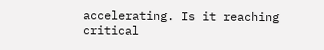accelerating. Is it reaching critical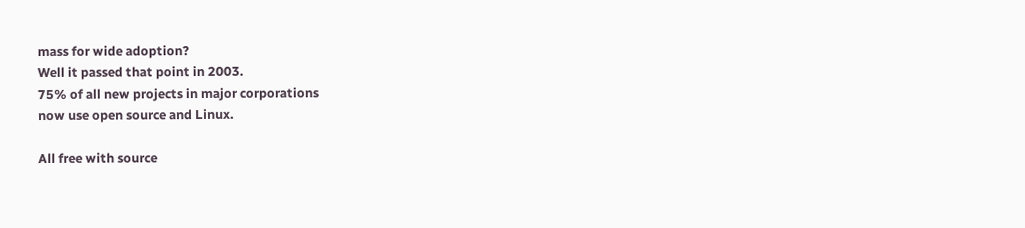mass for wide adoption?
Well it passed that point in 2003.
75% of all new projects in major corporations
now use open source and Linux.

All free with source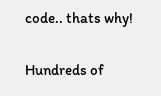code.. thats why!

Hundreds of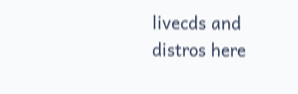livecds and distros here